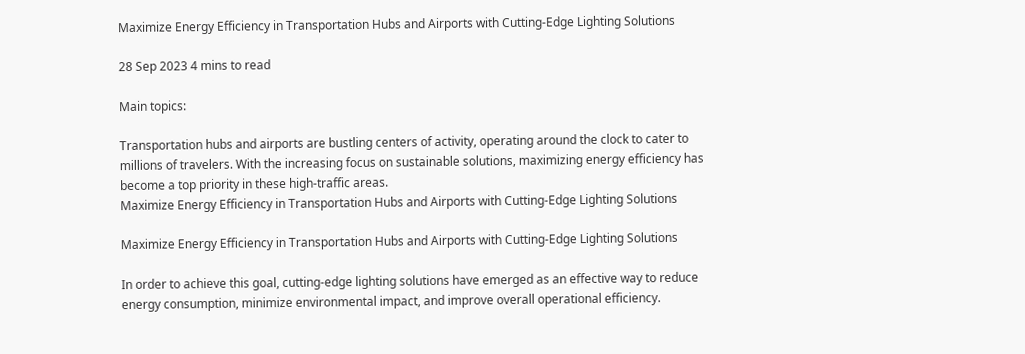Maximize Energy Efficiency in Transportation Hubs and Airports with Cutting-Edge Lighting Solutions

28 Sep 2023 4 mins to read

Main topics:

Transportation hubs and airports are bustling centers of activity, operating around the clock to cater to millions of travelers. With the increasing focus on sustainable solutions, maximizing energy efficiency has become a top priority in these high-traffic areas.
Maximize Energy Efficiency in Transportation Hubs and Airports with Cutting-Edge Lighting Solutions

Maximize Energy Efficiency in Transportation Hubs and Airports with Cutting-Edge Lighting Solutions

In order to achieve this goal, cutting-edge lighting solutions have emerged as an effective way to reduce energy consumption, minimize environmental impact, and improve overall operational efficiency.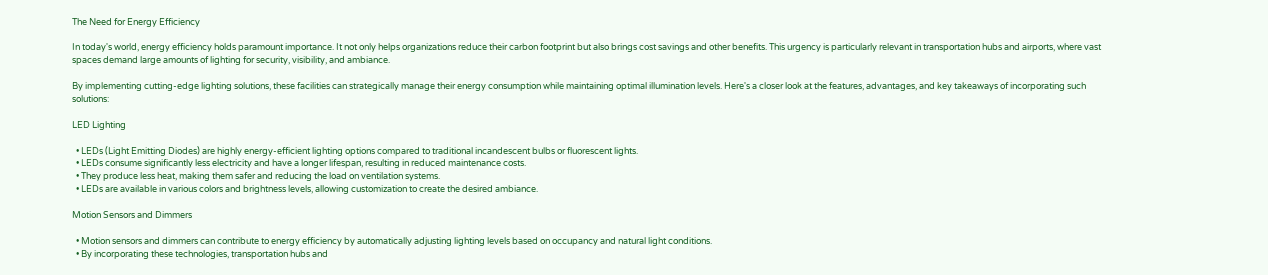The Need for Energy Efficiency

In today's world, energy efficiency holds paramount importance. It not only helps organizations reduce their carbon footprint but also brings cost savings and other benefits. This urgency is particularly relevant in transportation hubs and airports, where vast spaces demand large amounts of lighting for security, visibility, and ambiance.

By implementing cutting-edge lighting solutions, these facilities can strategically manage their energy consumption while maintaining optimal illumination levels. Here's a closer look at the features, advantages, and key takeaways of incorporating such solutions:

LED Lighting

  • LEDs (Light Emitting Diodes) are highly energy-efficient lighting options compared to traditional incandescent bulbs or fluorescent lights.
  • LEDs consume significantly less electricity and have a longer lifespan, resulting in reduced maintenance costs.
  • They produce less heat, making them safer and reducing the load on ventilation systems.
  • LEDs are available in various colors and brightness levels, allowing customization to create the desired ambiance.

Motion Sensors and Dimmers

  • Motion sensors and dimmers can contribute to energy efficiency by automatically adjusting lighting levels based on occupancy and natural light conditions.
  • By incorporating these technologies, transportation hubs and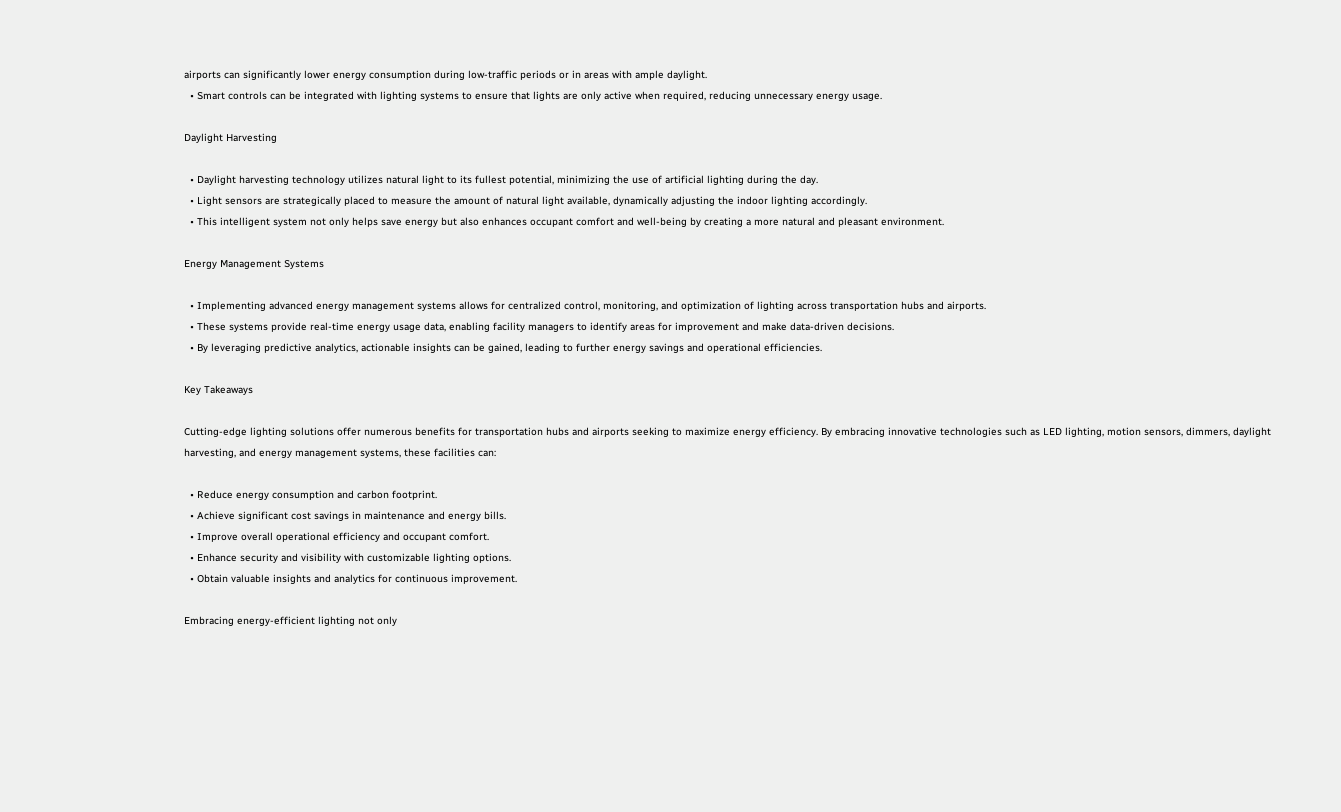airports can significantly lower energy consumption during low-traffic periods or in areas with ample daylight.
  • Smart controls can be integrated with lighting systems to ensure that lights are only active when required, reducing unnecessary energy usage.

Daylight Harvesting

  • Daylight harvesting technology utilizes natural light to its fullest potential, minimizing the use of artificial lighting during the day.
  • Light sensors are strategically placed to measure the amount of natural light available, dynamically adjusting the indoor lighting accordingly.
  • This intelligent system not only helps save energy but also enhances occupant comfort and well-being by creating a more natural and pleasant environment.

Energy Management Systems

  • Implementing advanced energy management systems allows for centralized control, monitoring, and optimization of lighting across transportation hubs and airports.
  • These systems provide real-time energy usage data, enabling facility managers to identify areas for improvement and make data-driven decisions.
  • By leveraging predictive analytics, actionable insights can be gained, leading to further energy savings and operational efficiencies.

Key Takeaways

Cutting-edge lighting solutions offer numerous benefits for transportation hubs and airports seeking to maximize energy efficiency. By embracing innovative technologies such as LED lighting, motion sensors, dimmers, daylight harvesting, and energy management systems, these facilities can:

  • Reduce energy consumption and carbon footprint.
  • Achieve significant cost savings in maintenance and energy bills.
  • Improve overall operational efficiency and occupant comfort.
  • Enhance security and visibility with customizable lighting options.
  • Obtain valuable insights and analytics for continuous improvement.

Embracing energy-efficient lighting not only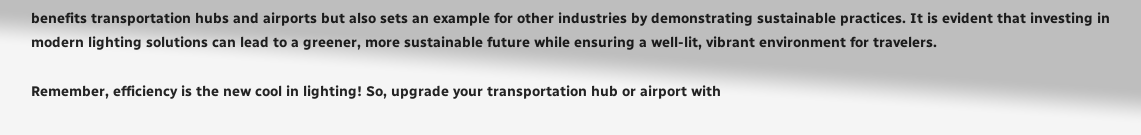benefits transportation hubs and airports but also sets an example for other industries by demonstrating sustainable practices. It is evident that investing in modern lighting solutions can lead to a greener, more sustainable future while ensuring a well-lit, vibrant environment for travelers.

Remember, efficiency is the new cool in lighting! So, upgrade your transportation hub or airport with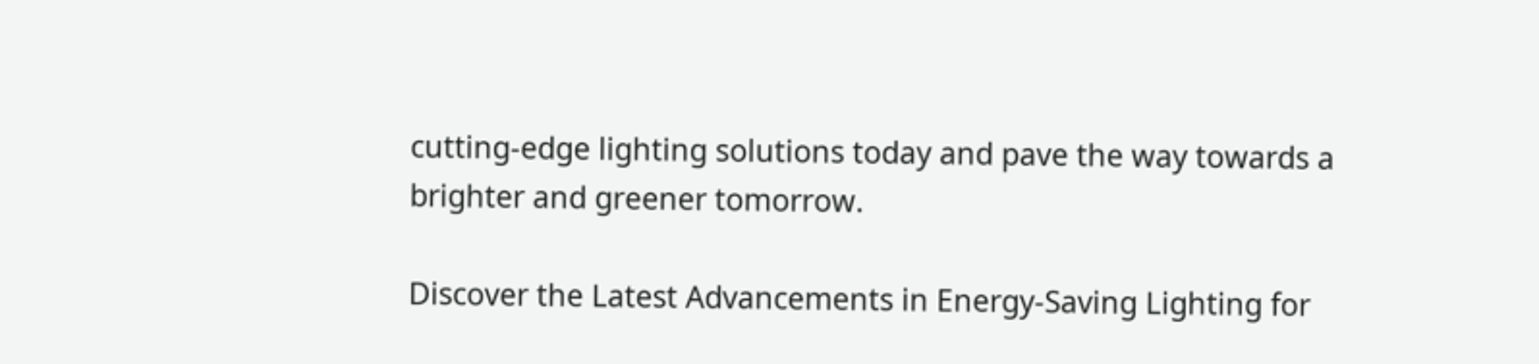cutting-edge lighting solutions today and pave the way towards a brighter and greener tomorrow.

Discover the Latest Advancements in Energy-Saving Lighting for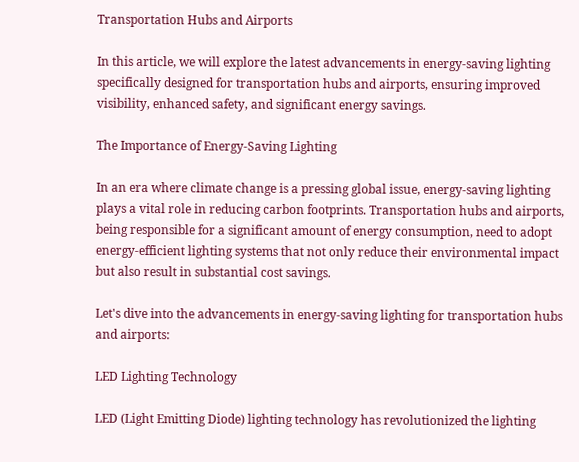Transportation Hubs and Airports

In this article, we will explore the latest advancements in energy-saving lighting specifically designed for transportation hubs and airports, ensuring improved visibility, enhanced safety, and significant energy savings.

The Importance of Energy-Saving Lighting

In an era where climate change is a pressing global issue, energy-saving lighting plays a vital role in reducing carbon footprints. Transportation hubs and airports, being responsible for a significant amount of energy consumption, need to adopt energy-efficient lighting systems that not only reduce their environmental impact but also result in substantial cost savings.

Let's dive into the advancements in energy-saving lighting for transportation hubs and airports:

LED Lighting Technology

LED (Light Emitting Diode) lighting technology has revolutionized the lighting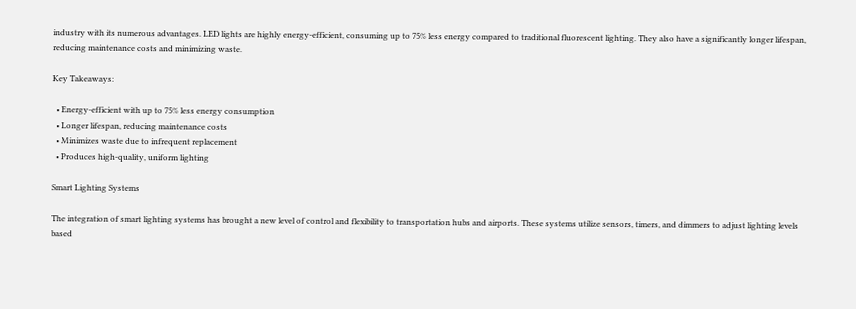industry with its numerous advantages. LED lights are highly energy-efficient, consuming up to 75% less energy compared to traditional fluorescent lighting. They also have a significantly longer lifespan, reducing maintenance costs and minimizing waste.

Key Takeaways:

  • Energy-efficient with up to 75% less energy consumption
  • Longer lifespan, reducing maintenance costs
  • Minimizes waste due to infrequent replacement
  • Produces high-quality, uniform lighting

Smart Lighting Systems

The integration of smart lighting systems has brought a new level of control and flexibility to transportation hubs and airports. These systems utilize sensors, timers, and dimmers to adjust lighting levels based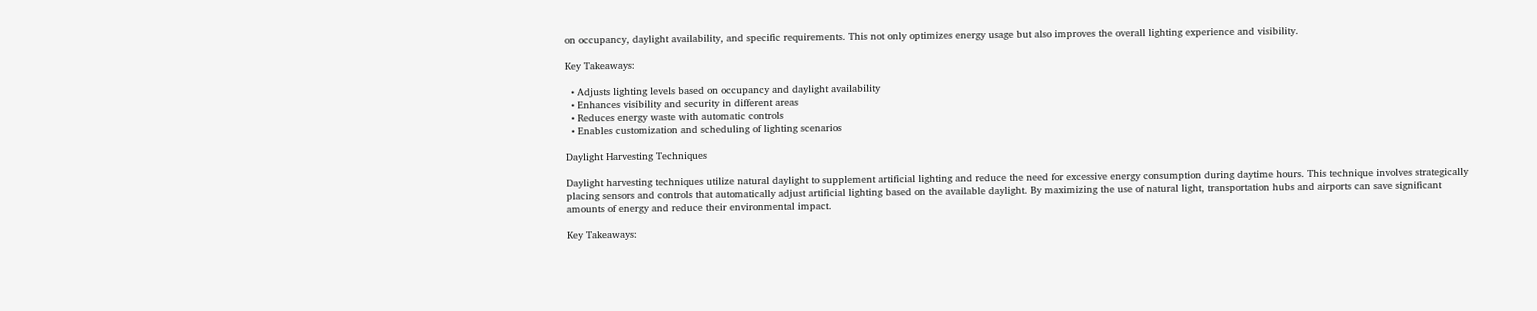on occupancy, daylight availability, and specific requirements. This not only optimizes energy usage but also improves the overall lighting experience and visibility.

Key Takeaways:

  • Adjusts lighting levels based on occupancy and daylight availability
  • Enhances visibility and security in different areas
  • Reduces energy waste with automatic controls
  • Enables customization and scheduling of lighting scenarios

Daylight Harvesting Techniques

Daylight harvesting techniques utilize natural daylight to supplement artificial lighting and reduce the need for excessive energy consumption during daytime hours. This technique involves strategically placing sensors and controls that automatically adjust artificial lighting based on the available daylight. By maximizing the use of natural light, transportation hubs and airports can save significant amounts of energy and reduce their environmental impact.

Key Takeaways: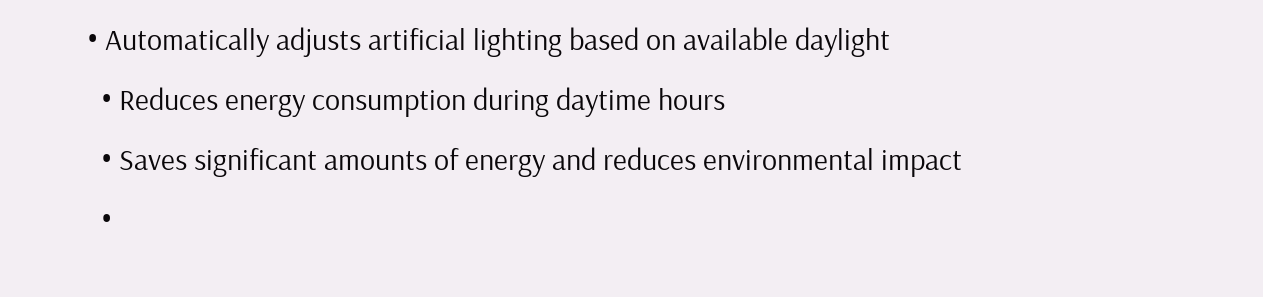• Automatically adjusts artificial lighting based on available daylight
  • Reduces energy consumption during daytime hours
  • Saves significant amounts of energy and reduces environmental impact
  •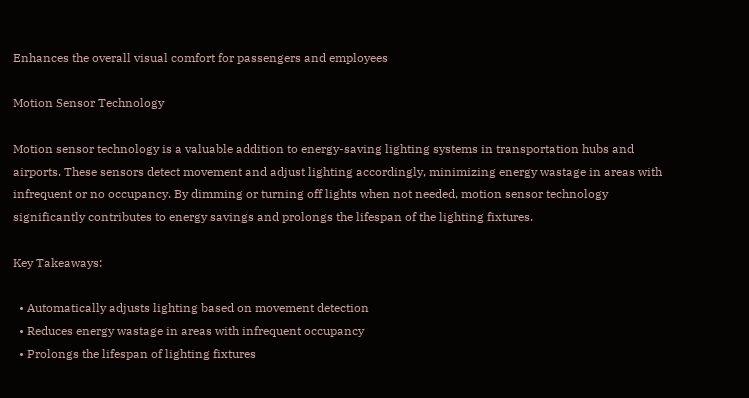Enhances the overall visual comfort for passengers and employees

Motion Sensor Technology

Motion sensor technology is a valuable addition to energy-saving lighting systems in transportation hubs and airports. These sensors detect movement and adjust lighting accordingly, minimizing energy wastage in areas with infrequent or no occupancy. By dimming or turning off lights when not needed, motion sensor technology significantly contributes to energy savings and prolongs the lifespan of the lighting fixtures.

Key Takeaways:

  • Automatically adjusts lighting based on movement detection
  • Reduces energy wastage in areas with infrequent occupancy
  • Prolongs the lifespan of lighting fixtures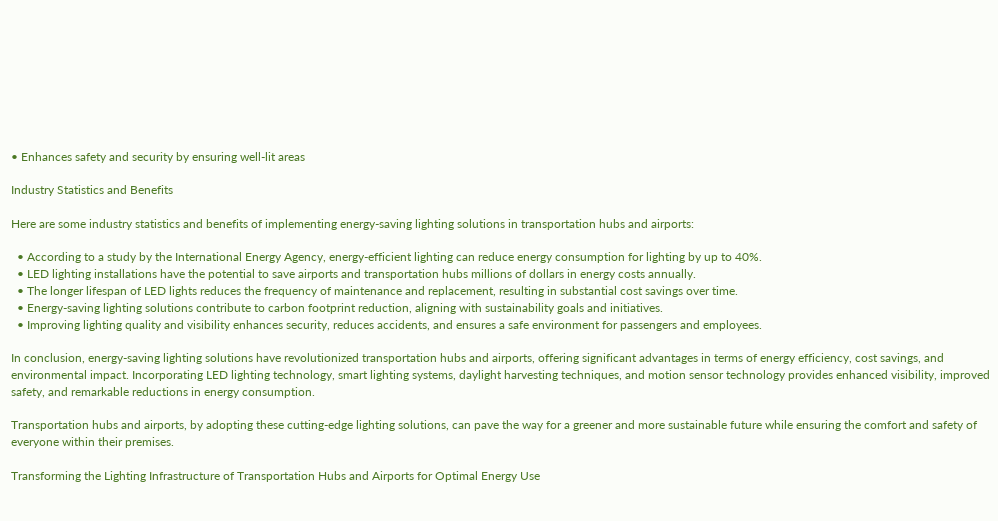• Enhances safety and security by ensuring well-lit areas

Industry Statistics and Benefits

Here are some industry statistics and benefits of implementing energy-saving lighting solutions in transportation hubs and airports:

  • According to a study by the International Energy Agency, energy-efficient lighting can reduce energy consumption for lighting by up to 40%.
  • LED lighting installations have the potential to save airports and transportation hubs millions of dollars in energy costs annually.
  • The longer lifespan of LED lights reduces the frequency of maintenance and replacement, resulting in substantial cost savings over time.
  • Energy-saving lighting solutions contribute to carbon footprint reduction, aligning with sustainability goals and initiatives.
  • Improving lighting quality and visibility enhances security, reduces accidents, and ensures a safe environment for passengers and employees.

In conclusion, energy-saving lighting solutions have revolutionized transportation hubs and airports, offering significant advantages in terms of energy efficiency, cost savings, and environmental impact. Incorporating LED lighting technology, smart lighting systems, daylight harvesting techniques, and motion sensor technology provides enhanced visibility, improved safety, and remarkable reductions in energy consumption.

Transportation hubs and airports, by adopting these cutting-edge lighting solutions, can pave the way for a greener and more sustainable future while ensuring the comfort and safety of everyone within their premises.

Transforming the Lighting Infrastructure of Transportation Hubs and Airports for Optimal Energy Use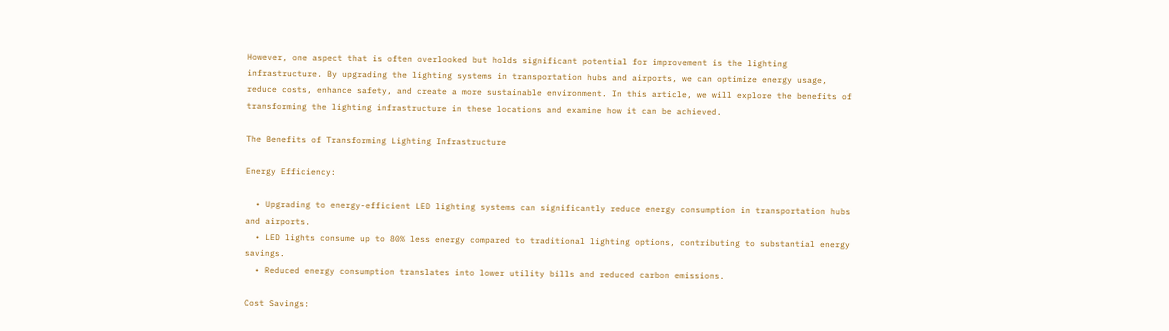However, one aspect that is often overlooked but holds significant potential for improvement is the lighting infrastructure. By upgrading the lighting systems in transportation hubs and airports, we can optimize energy usage, reduce costs, enhance safety, and create a more sustainable environment. In this article, we will explore the benefits of transforming the lighting infrastructure in these locations and examine how it can be achieved.

The Benefits of Transforming Lighting Infrastructure

Energy Efficiency:

  • Upgrading to energy-efficient LED lighting systems can significantly reduce energy consumption in transportation hubs and airports.
  • LED lights consume up to 80% less energy compared to traditional lighting options, contributing to substantial energy savings.
  • Reduced energy consumption translates into lower utility bills and reduced carbon emissions.

Cost Savings: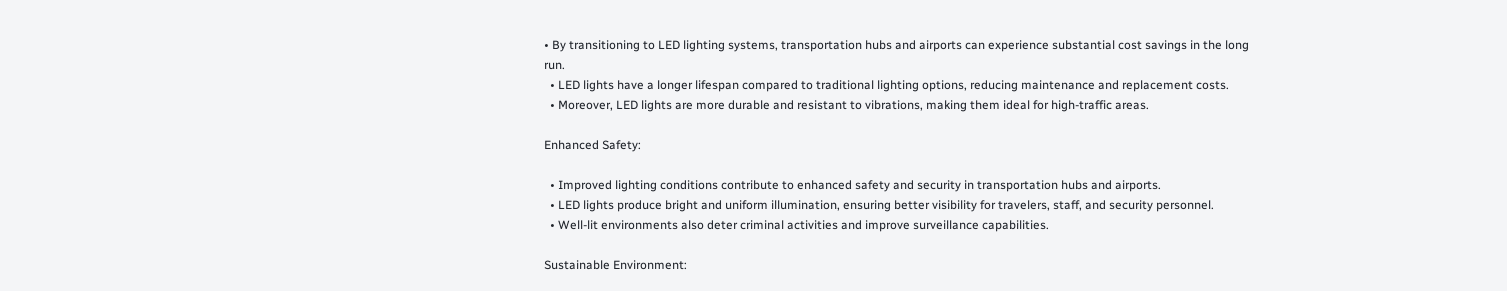• By transitioning to LED lighting systems, transportation hubs and airports can experience substantial cost savings in the long run.
  • LED lights have a longer lifespan compared to traditional lighting options, reducing maintenance and replacement costs.
  • Moreover, LED lights are more durable and resistant to vibrations, making them ideal for high-traffic areas.

Enhanced Safety:

  • Improved lighting conditions contribute to enhanced safety and security in transportation hubs and airports.
  • LED lights produce bright and uniform illumination, ensuring better visibility for travelers, staff, and security personnel.
  • Well-lit environments also deter criminal activities and improve surveillance capabilities.

Sustainable Environment: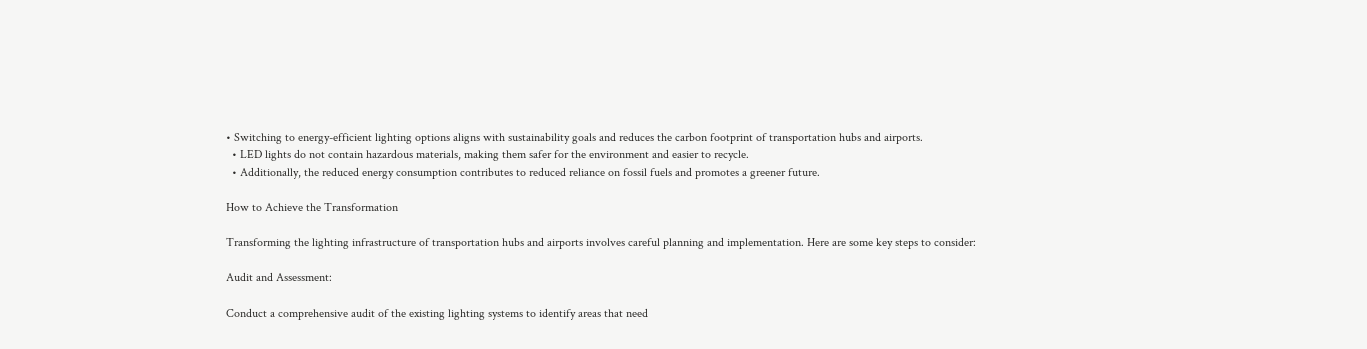• Switching to energy-efficient lighting options aligns with sustainability goals and reduces the carbon footprint of transportation hubs and airports.
  • LED lights do not contain hazardous materials, making them safer for the environment and easier to recycle.
  • Additionally, the reduced energy consumption contributes to reduced reliance on fossil fuels and promotes a greener future.

How to Achieve the Transformation

Transforming the lighting infrastructure of transportation hubs and airports involves careful planning and implementation. Here are some key steps to consider:

Audit and Assessment:

Conduct a comprehensive audit of the existing lighting systems to identify areas that need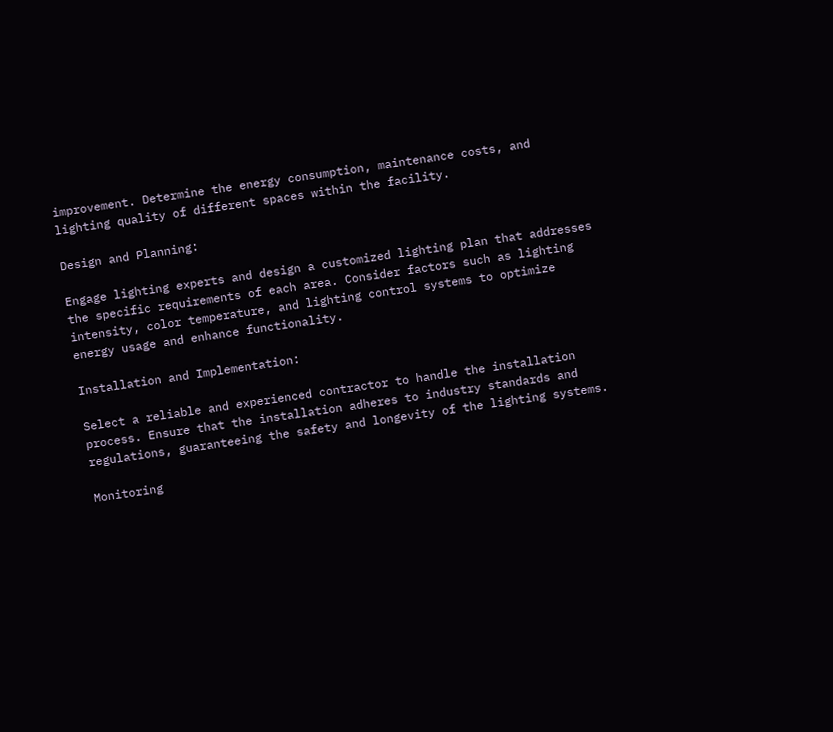improvement. Determine the energy consumption, maintenance costs, and lighting quality of different spaces within the facility.

Design and Planning:

Engage lighting experts and design a customized lighting plan that addresses the specific requirements of each area. Consider factors such as lighting intensity, color temperature, and lighting control systems to optimize energy usage and enhance functionality.

Installation and Implementation:

Select a reliable and experienced contractor to handle the installation process. Ensure that the installation adheres to industry standards and regulations, guaranteeing the safety and longevity of the lighting systems.

Monitoring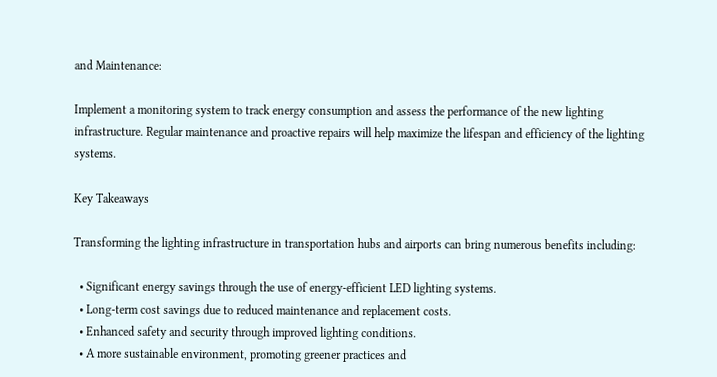and Maintenance:

Implement a monitoring system to track energy consumption and assess the performance of the new lighting infrastructure. Regular maintenance and proactive repairs will help maximize the lifespan and efficiency of the lighting systems.

Key Takeaways

Transforming the lighting infrastructure in transportation hubs and airports can bring numerous benefits including:

  • Significant energy savings through the use of energy-efficient LED lighting systems.
  • Long-term cost savings due to reduced maintenance and replacement costs.
  • Enhanced safety and security through improved lighting conditions.
  • A more sustainable environment, promoting greener practices and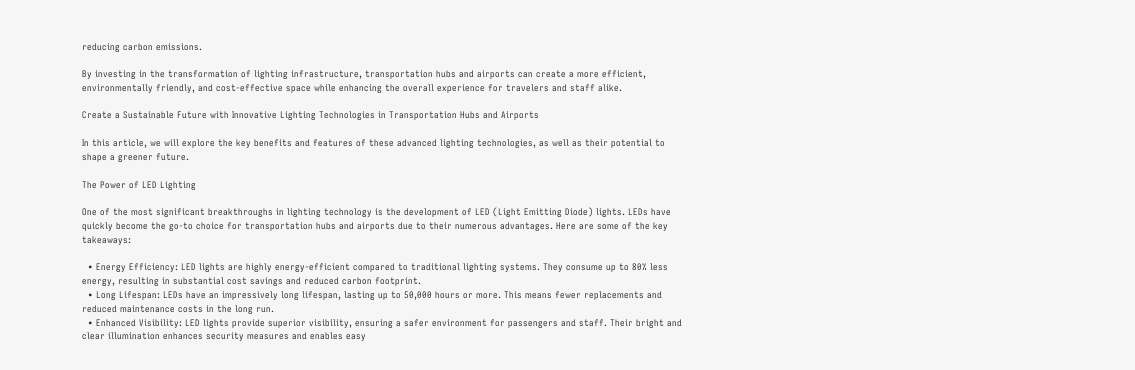reducing carbon emissions.

By investing in the transformation of lighting infrastructure, transportation hubs and airports can create a more efficient, environmentally friendly, and cost-effective space while enhancing the overall experience for travelers and staff alike.

Create a Sustainable Future with Innovative Lighting Technologies in Transportation Hubs and Airports

In this article, we will explore the key benefits and features of these advanced lighting technologies, as well as their potential to shape a greener future.

The Power of LED Lighting

One of the most significant breakthroughs in lighting technology is the development of LED (Light Emitting Diode) lights. LEDs have quickly become the go-to choice for transportation hubs and airports due to their numerous advantages. Here are some of the key takeaways:

  • Energy Efficiency: LED lights are highly energy-efficient compared to traditional lighting systems. They consume up to 80% less energy, resulting in substantial cost savings and reduced carbon footprint.
  • Long Lifespan: LEDs have an impressively long lifespan, lasting up to 50,000 hours or more. This means fewer replacements and reduced maintenance costs in the long run.
  • Enhanced Visibility: LED lights provide superior visibility, ensuring a safer environment for passengers and staff. Their bright and clear illumination enhances security measures and enables easy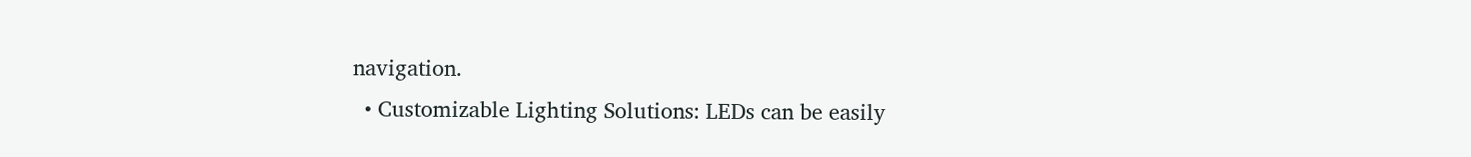navigation.
  • Customizable Lighting Solutions: LEDs can be easily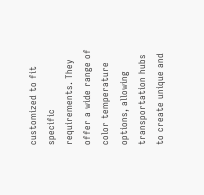customized to fit specific requirements. They offer a wide range of color temperature options, allowing transportation hubs to create unique and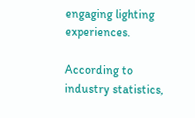engaging lighting experiences.

According to industry statistics,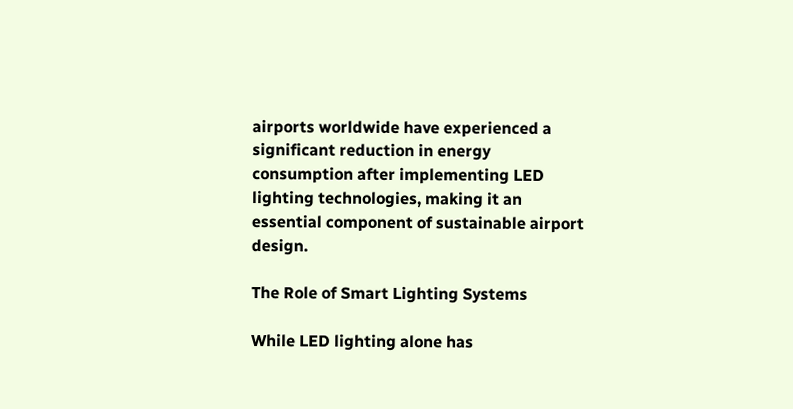airports worldwide have experienced a significant reduction in energy consumption after implementing LED lighting technologies, making it an essential component of sustainable airport design.

The Role of Smart Lighting Systems

While LED lighting alone has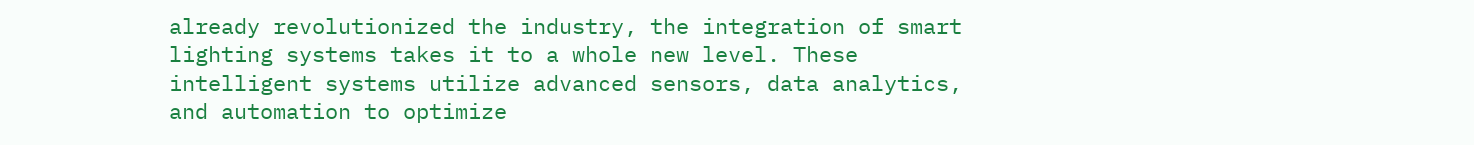already revolutionized the industry, the integration of smart lighting systems takes it to a whole new level. These intelligent systems utilize advanced sensors, data analytics, and automation to optimize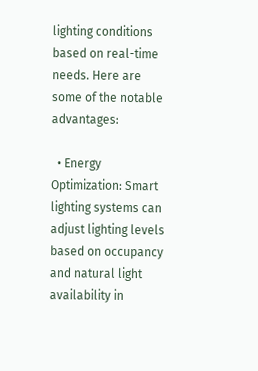lighting conditions based on real-time needs. Here are some of the notable advantages:

  • Energy Optimization: Smart lighting systems can adjust lighting levels based on occupancy and natural light availability in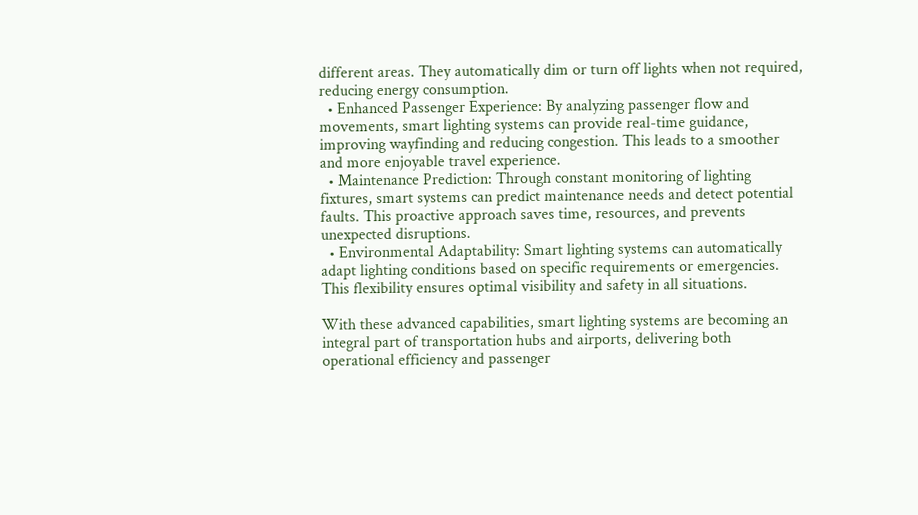different areas. They automatically dim or turn off lights when not required, reducing energy consumption.
  • Enhanced Passenger Experience: By analyzing passenger flow and movements, smart lighting systems can provide real-time guidance, improving wayfinding and reducing congestion. This leads to a smoother and more enjoyable travel experience.
  • Maintenance Prediction: Through constant monitoring of lighting fixtures, smart systems can predict maintenance needs and detect potential faults. This proactive approach saves time, resources, and prevents unexpected disruptions.
  • Environmental Adaptability: Smart lighting systems can automatically adapt lighting conditions based on specific requirements or emergencies. This flexibility ensures optimal visibility and safety in all situations.

With these advanced capabilities, smart lighting systems are becoming an integral part of transportation hubs and airports, delivering both operational efficiency and passenger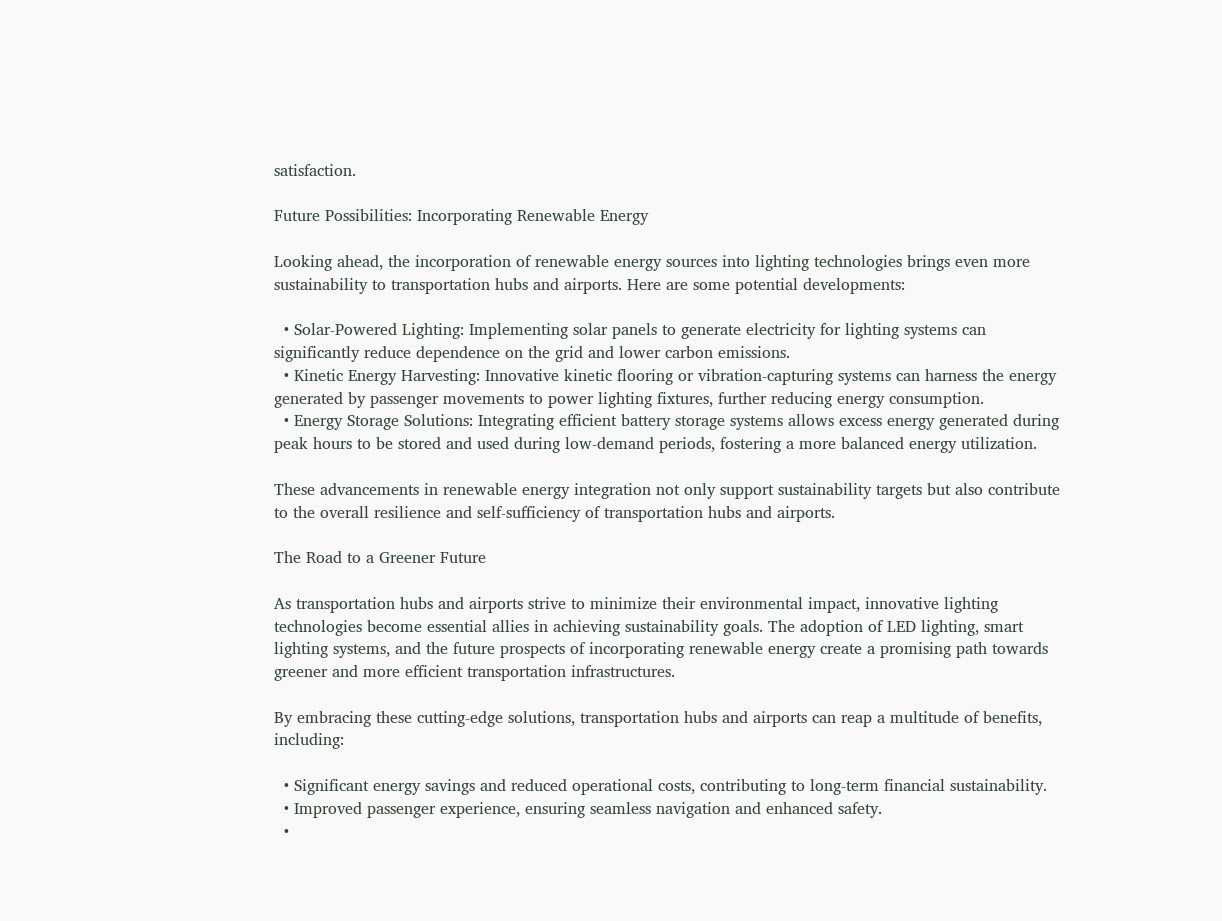satisfaction.

Future Possibilities: Incorporating Renewable Energy

Looking ahead, the incorporation of renewable energy sources into lighting technologies brings even more sustainability to transportation hubs and airports. Here are some potential developments:

  • Solar-Powered Lighting: Implementing solar panels to generate electricity for lighting systems can significantly reduce dependence on the grid and lower carbon emissions.
  • Kinetic Energy Harvesting: Innovative kinetic flooring or vibration-capturing systems can harness the energy generated by passenger movements to power lighting fixtures, further reducing energy consumption.
  • Energy Storage Solutions: Integrating efficient battery storage systems allows excess energy generated during peak hours to be stored and used during low-demand periods, fostering a more balanced energy utilization.

These advancements in renewable energy integration not only support sustainability targets but also contribute to the overall resilience and self-sufficiency of transportation hubs and airports.

The Road to a Greener Future

As transportation hubs and airports strive to minimize their environmental impact, innovative lighting technologies become essential allies in achieving sustainability goals. The adoption of LED lighting, smart lighting systems, and the future prospects of incorporating renewable energy create a promising path towards greener and more efficient transportation infrastructures.

By embracing these cutting-edge solutions, transportation hubs and airports can reap a multitude of benefits, including:

  • Significant energy savings and reduced operational costs, contributing to long-term financial sustainability.
  • Improved passenger experience, ensuring seamless navigation and enhanced safety.
  •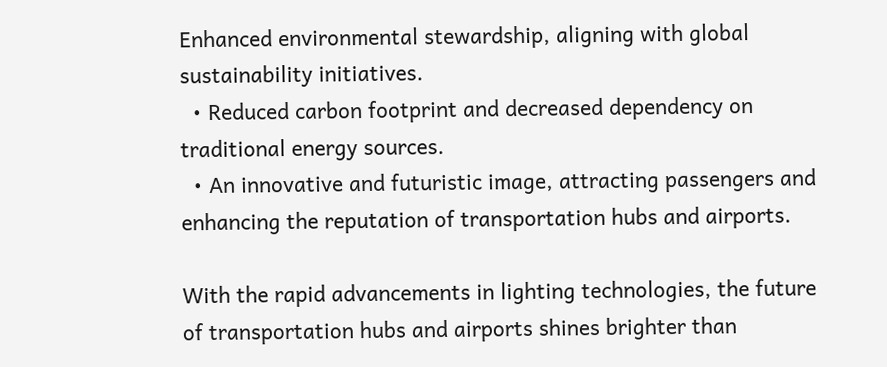Enhanced environmental stewardship, aligning with global sustainability initiatives.
  • Reduced carbon footprint and decreased dependency on traditional energy sources.
  • An innovative and futuristic image, attracting passengers and enhancing the reputation of transportation hubs and airports.

With the rapid advancements in lighting technologies, the future of transportation hubs and airports shines brighter than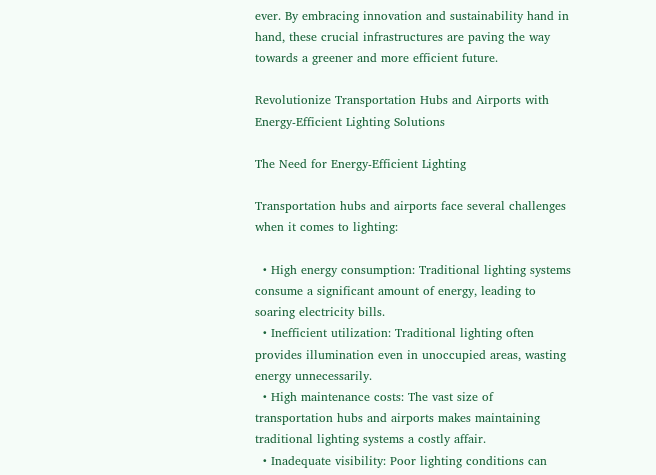ever. By embracing innovation and sustainability hand in hand, these crucial infrastructures are paving the way towards a greener and more efficient future.

Revolutionize Transportation Hubs and Airports with Energy-Efficient Lighting Solutions

The Need for Energy-Efficient Lighting

Transportation hubs and airports face several challenges when it comes to lighting:

  • High energy consumption: Traditional lighting systems consume a significant amount of energy, leading to soaring electricity bills.
  • Inefficient utilization: Traditional lighting often provides illumination even in unoccupied areas, wasting energy unnecessarily.
  • High maintenance costs: The vast size of transportation hubs and airports makes maintaining traditional lighting systems a costly affair.
  • Inadequate visibility: Poor lighting conditions can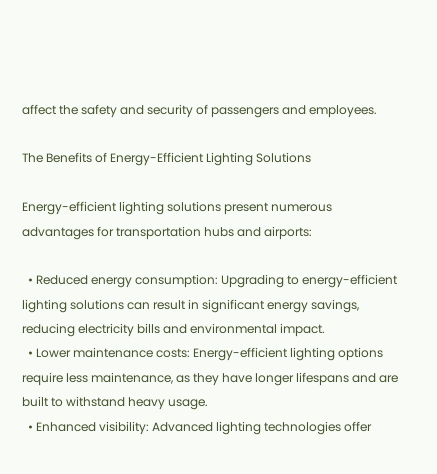affect the safety and security of passengers and employees.

The Benefits of Energy-Efficient Lighting Solutions

Energy-efficient lighting solutions present numerous advantages for transportation hubs and airports:

  • Reduced energy consumption: Upgrading to energy-efficient lighting solutions can result in significant energy savings, reducing electricity bills and environmental impact.
  • Lower maintenance costs: Energy-efficient lighting options require less maintenance, as they have longer lifespans and are built to withstand heavy usage.
  • Enhanced visibility: Advanced lighting technologies offer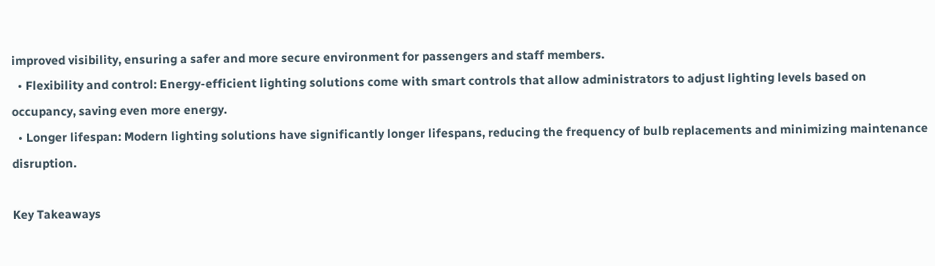improved visibility, ensuring a safer and more secure environment for passengers and staff members.
  • Flexibility and control: Energy-efficient lighting solutions come with smart controls that allow administrators to adjust lighting levels based on occupancy, saving even more energy.
  • Longer lifespan: Modern lighting solutions have significantly longer lifespans, reducing the frequency of bulb replacements and minimizing maintenance disruption.

Key Takeaways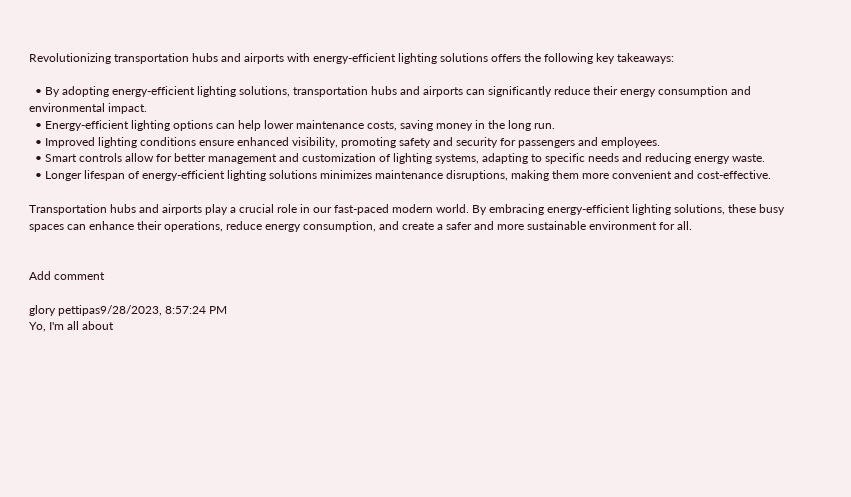Revolutionizing transportation hubs and airports with energy-efficient lighting solutions offers the following key takeaways:

  • By adopting energy-efficient lighting solutions, transportation hubs and airports can significantly reduce their energy consumption and environmental impact.
  • Energy-efficient lighting options can help lower maintenance costs, saving money in the long run.
  • Improved lighting conditions ensure enhanced visibility, promoting safety and security for passengers and employees.
  • Smart controls allow for better management and customization of lighting systems, adapting to specific needs and reducing energy waste.
  • Longer lifespan of energy-efficient lighting solutions minimizes maintenance disruptions, making them more convenient and cost-effective.

Transportation hubs and airports play a crucial role in our fast-paced modern world. By embracing energy-efficient lighting solutions, these busy spaces can enhance their operations, reduce energy consumption, and create a safer and more sustainable environment for all.


Add comment

glory pettipas9/28/2023, 8:57:24 PM
Yo, I'm all about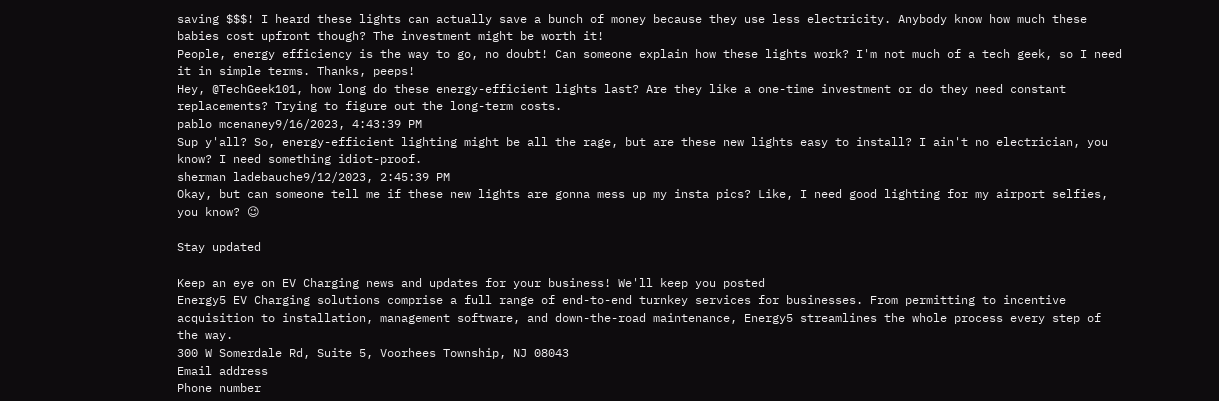saving $$$! I heard these lights can actually save a bunch of money because they use less electricity. Anybody know how much these babies cost upfront though? The investment might be worth it!
People, energy efficiency is the way to go, no doubt! Can someone explain how these lights work? I'm not much of a tech geek, so I need it in simple terms. Thanks, peeps!
Hey, @TechGeek101, how long do these energy-efficient lights last? Are they like a one-time investment or do they need constant replacements? Trying to figure out the long-term costs.
pablo mcenaney9/16/2023, 4:43:39 PM
Sup y'all? So, energy-efficient lighting might be all the rage, but are these new lights easy to install? I ain't no electrician, you know? I need something idiot-proof.
sherman ladebauche9/12/2023, 2:45:39 PM
Okay, but can someone tell me if these new lights are gonna mess up my insta pics? Like, I need good lighting for my airport selfies, you know? 😉

Stay updated

Keep an eye on EV Charging news and updates for your business! We'll keep you posted
Energy5 EV Charging solutions comprise a full range of end-to-end turnkey services for businesses. From permitting to incentive acquisition to installation, management software, and down-the-road maintenance, Energy5 streamlines the whole process every step of the way.
300 W Somerdale Rd, Suite 5, Voorhees Township, NJ 08043
Email address
Phone number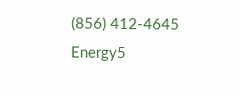(856) 412-4645
Energy5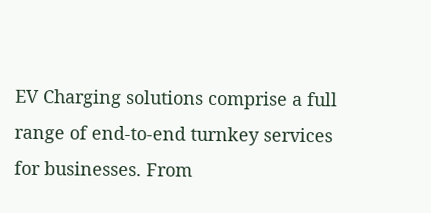EV Charging solutions comprise a full range of end-to-end turnkey services for businesses. From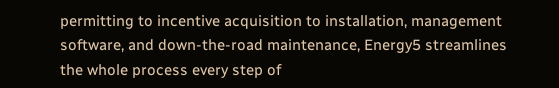permitting to incentive acquisition to installation, management software, and down-the-road maintenance, Energy5 streamlines the whole process every step of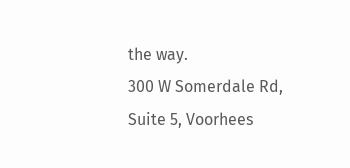the way.
300 W Somerdale Rd, Suite 5, Voorhees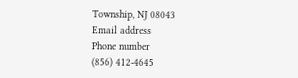Township, NJ 08043
Email address
Phone number
(856) 412-4645